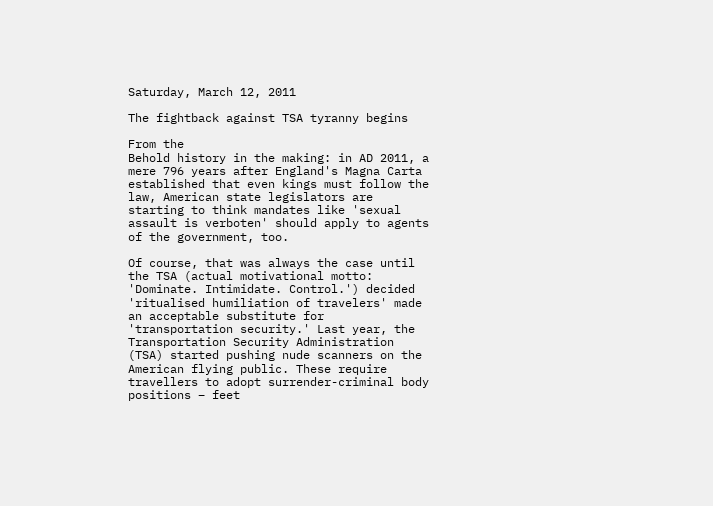Saturday, March 12, 2011

The fightback against TSA tyranny begins

From the
Behold history in the making: in AD 2011, a mere 796 years after England's Magna Carta established that even kings must follow the law, American state legislators are starting to think mandates like 'sexual assault is verboten' should apply to agents of the government, too.

Of course, that was always the case until the TSA (actual motivational motto: 'Dominate. Intimidate. Control.') decided 'ritualised humiliation of travelers' made an acceptable substitute for 'transportation security.' Last year, the Transportation Security Administration (TSA) started pushing nude scanners on the American flying public. These require travellers to adopt surrender-criminal body positions – feet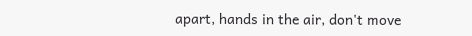apart, hands in the air, don't move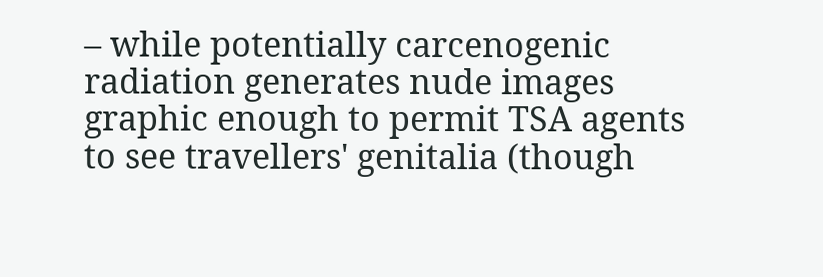– while potentially carcenogenic radiation generates nude images graphic enough to permit TSA agents to see travellers' genitalia (though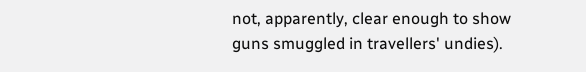not, apparently, clear enough to show guns smuggled in travellers' undies).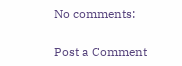No comments:

Post a Comment